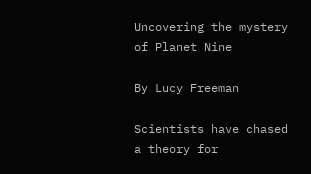Uncovering the mystery of Planet Nine

By Lucy Freeman

Scientists have chased a theory for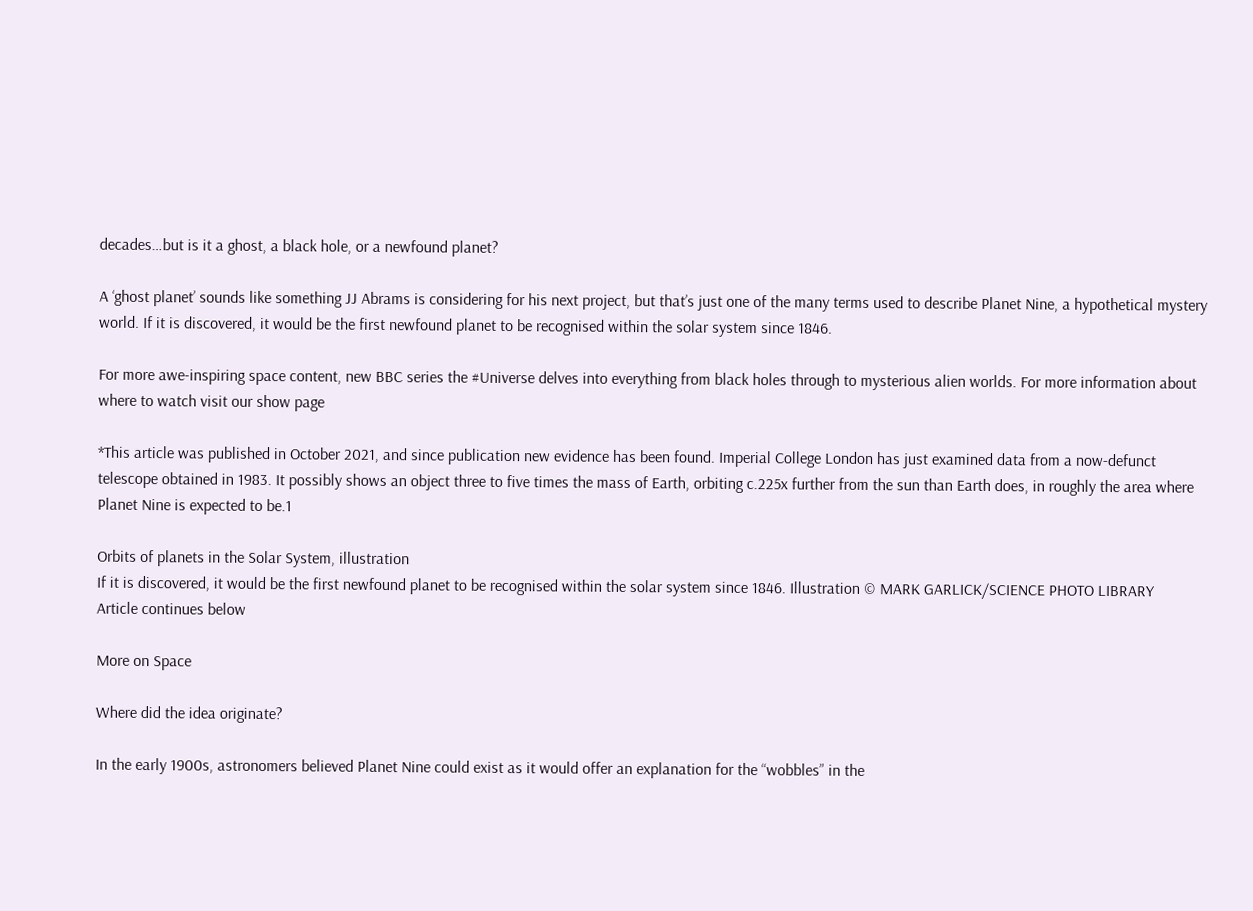decades…but is it a ghost, a black hole, or a newfound planet?

A ‘ghost planet’ sounds like something JJ Abrams is considering for his next project, but that’s just one of the many terms used to describe Planet Nine, a hypothetical mystery world. If it is discovered, it would be the first newfound planet to be recognised within the solar system since 1846.

For more awe-inspiring space content, new BBC series the #Universe delves into everything from black holes through to mysterious alien worlds. For more information about where to watch visit our show page

*This article was published in October 2021, and since publication new evidence has been found. Imperial College London has just examined data from a now-defunct telescope obtained in 1983. It possibly shows an object three to five times the mass of Earth, orbiting c.225x further from the sun than Earth does, in roughly the area where Planet Nine is expected to be.1

Orbits of planets in the Solar System, illustration
If it is discovered, it would be the first newfound planet to be recognised within the solar system since 1846. Illustration © MARK GARLICK/SCIENCE PHOTO LIBRARY
Article continues below

More on Space

Where did the idea originate?

In the early 1900s, astronomers believed Planet Nine could exist as it would offer an explanation for the “wobbles” in the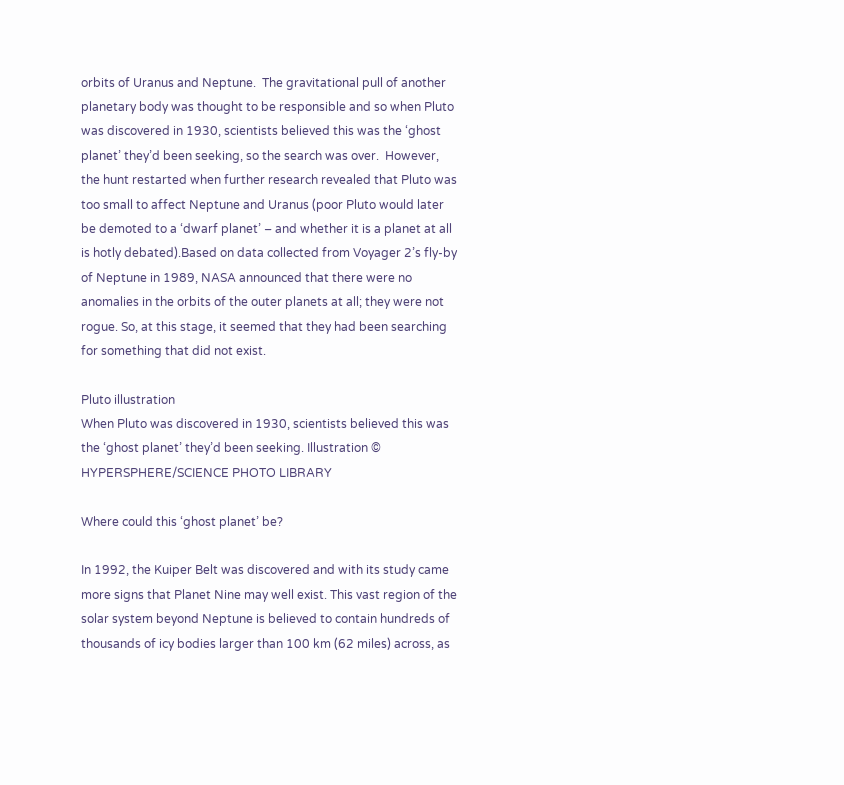orbits of Uranus and Neptune.  The gravitational pull of another planetary body was thought to be responsible and so when Pluto was discovered in 1930, scientists believed this was the ‘ghost planet’ they’d been seeking, so the search was over.  However, the hunt restarted when further research revealed that Pluto was too small to affect Neptune and Uranus (poor Pluto would later be demoted to a ‘dwarf planet’ – and whether it is a planet at all is hotly debated).Based on data collected from Voyager 2’s fly-by of Neptune in 1989, NASA announced that there were no anomalies in the orbits of the outer planets at all; they were not rogue. So, at this stage, it seemed that they had been searching for something that did not exist.

Pluto illustration
When Pluto was discovered in 1930, scientists believed this was the ‘ghost planet’ they’d been seeking. Illustration © HYPERSPHERE/SCIENCE PHOTO LIBRARY

Where could this ‘ghost planet’ be?

In 1992, the Kuiper Belt was discovered and with its study came more signs that Planet Nine may well exist. This vast region of the solar system beyond Neptune is believed to contain hundreds of thousands of icy bodies larger than 100 km (62 miles) across, as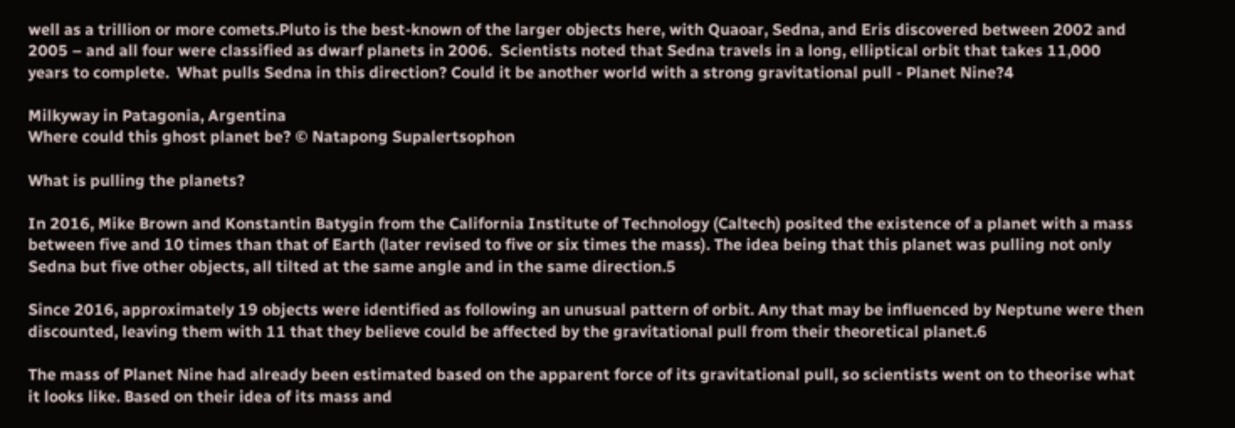well as a trillion or more comets.Pluto is the best-known of the larger objects here, with Quaoar, Sedna, and Eris discovered between 2002 and 2005 – and all four were classified as dwarf planets in 2006.  Scientists noted that Sedna travels in a long, elliptical orbit that takes 11,000 years to complete.  What pulls Sedna in this direction? Could it be another world with a strong gravitational pull - Planet Nine?4

Milkyway in Patagonia, Argentina
Where could this ghost planet be? © Natapong Supalertsophon

What is pulling the planets?

In 2016, Mike Brown and Konstantin Batygin from the California Institute of Technology (Caltech) posited the existence of a planet with a mass between five and 10 times than that of Earth (later revised to five or six times the mass). The idea being that this planet was pulling not only Sedna but five other objects, all tilted at the same angle and in the same direction.5

Since 2016, approximately 19 objects were identified as following an unusual pattern of orbit. Any that may be influenced by Neptune were then discounted, leaving them with 11 that they believe could be affected by the gravitational pull from their theoretical planet.6

The mass of Planet Nine had already been estimated based on the apparent force of its gravitational pull, so scientists went on to theorise what it looks like. Based on their idea of its mass and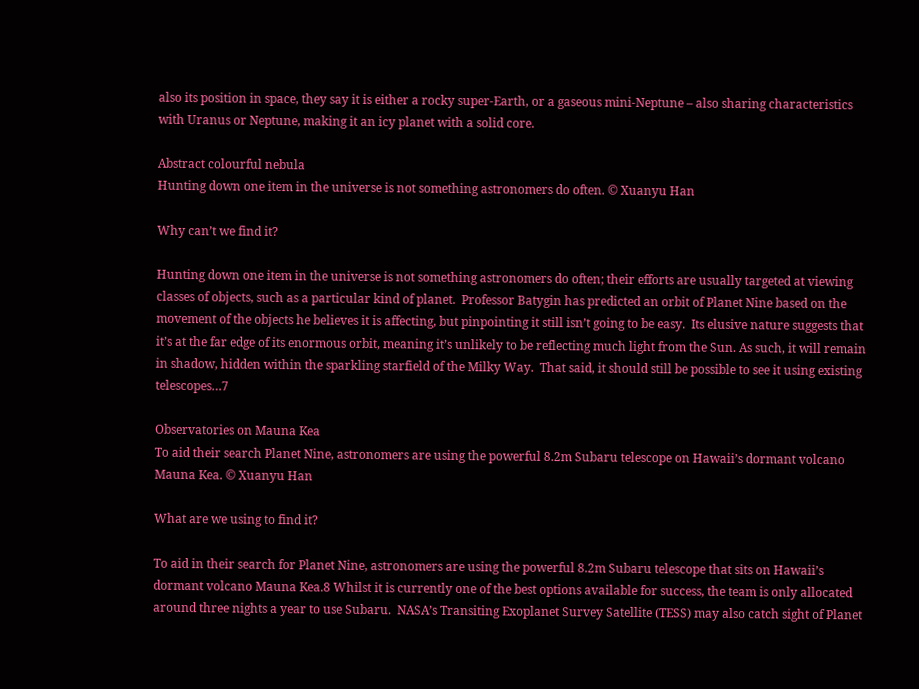also its position in space, they say it is either a rocky super-Earth, or a gaseous mini-Neptune – also sharing characteristics with Uranus or Neptune, making it an icy planet with a solid core.

Abstract colourful nebula
Hunting down one item in the universe is not something astronomers do often. © Xuanyu Han

Why can’t we find it?

Hunting down one item in the universe is not something astronomers do often; their efforts are usually targeted at viewing classes of objects, such as a particular kind of planet.  Professor Batygin has predicted an orbit of Planet Nine based on the movement of the objects he believes it is affecting, but pinpointing it still isn’t going to be easy.  Its elusive nature suggests that it’s at the far edge of its enormous orbit, meaning it’s unlikely to be reflecting much light from the Sun. As such, it will remain in shadow, hidden within the sparkling starfield of the Milky Way.  That said, it should still be possible to see it using existing telescopes…7

Observatories on Mauna Kea
To aid their search Planet Nine, astronomers are using the powerful 8.2m Subaru telescope on Hawaii’s dormant volcano Mauna Kea. © Xuanyu Han

What are we using to find it?

To aid in their search for Planet Nine, astronomers are using the powerful 8.2m Subaru telescope that sits on Hawaii’s dormant volcano Mauna Kea.8 Whilst it is currently one of the best options available for success, the team is only allocated around three nights a year to use Subaru.  NASA’s Transiting Exoplanet Survey Satellite (TESS) may also catch sight of Planet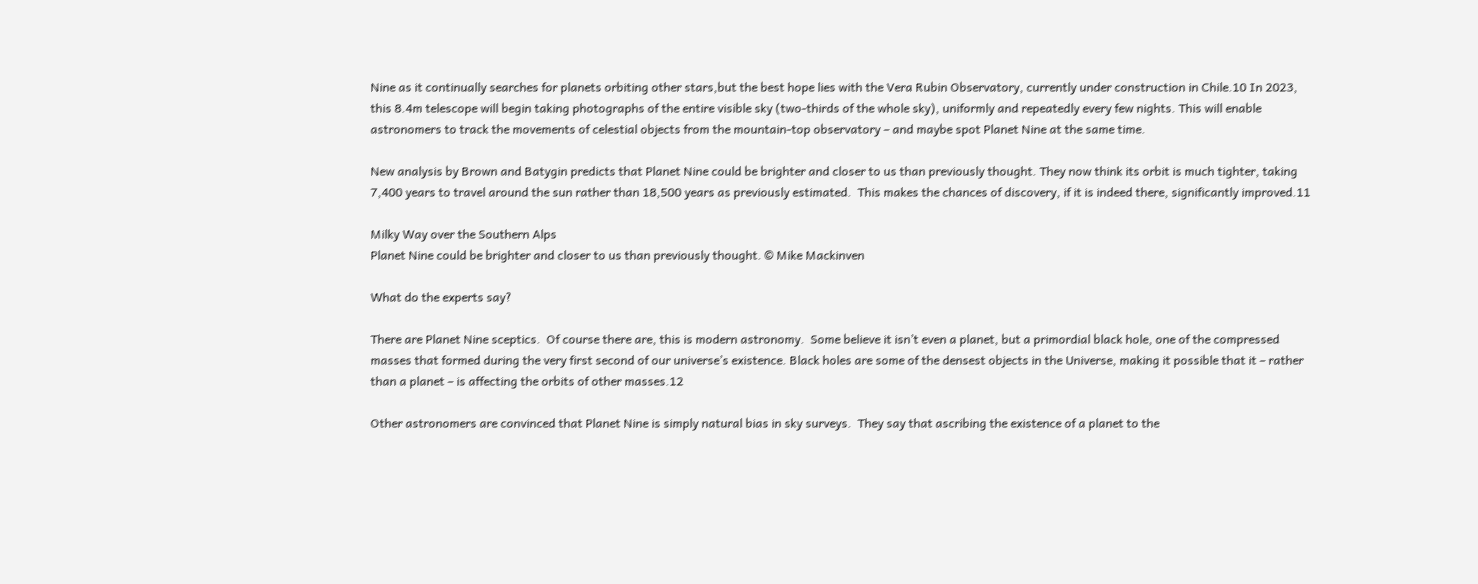Nine as it continually searches for planets orbiting other stars,but the best hope lies with the Vera Rubin Observatory, currently under construction in Chile.10 In 2023, this 8.4m telescope will begin taking photographs of the entire visible sky (two-thirds of the whole sky), uniformly and repeatedly every few nights. This will enable astronomers to track the movements of celestial objects from the mountain-top observatory – and maybe spot Planet Nine at the same time.

New analysis by Brown and Batygin predicts that Planet Nine could be brighter and closer to us than previously thought. They now think its orbit is much tighter, taking 7,400 years to travel around the sun rather than 18,500 years as previously estimated.  This makes the chances of discovery, if it is indeed there, significantly improved.11

Milky Way over the Southern Alps
Planet Nine could be brighter and closer to us than previously thought. © Mike Mackinven

What do the experts say?

There are Planet Nine sceptics.  Of course there are, this is modern astronomy.  Some believe it isn’t even a planet, but a primordial black hole, one of the compressed masses that formed during the very first second of our universe’s existence. Black holes are some of the densest objects in the Universe, making it possible that it – rather than a planet – is affecting the orbits of other masses.12

Other astronomers are convinced that Planet Nine is simply natural bias in sky surveys.  They say that ascribing the existence of a planet to the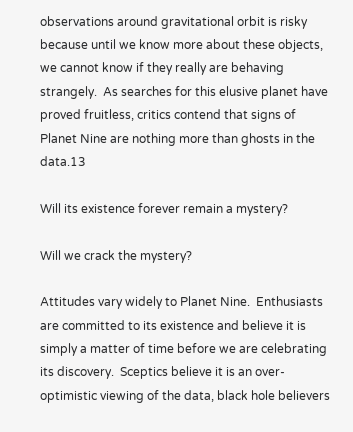observations around gravitational orbit is risky because until we know more about these objects, we cannot know if they really are behaving strangely.  As searches for this elusive planet have proved fruitless, critics contend that signs of Planet Nine are nothing more than ghosts in the data.13

Will its existence forever remain a mystery?

Will we crack the mystery?

Attitudes vary widely to Planet Nine.  Enthusiasts are committed to its existence and believe it is simply a matter of time before we are celebrating its discovery.  Sceptics believe it is an over-optimistic viewing of the data, black hole believers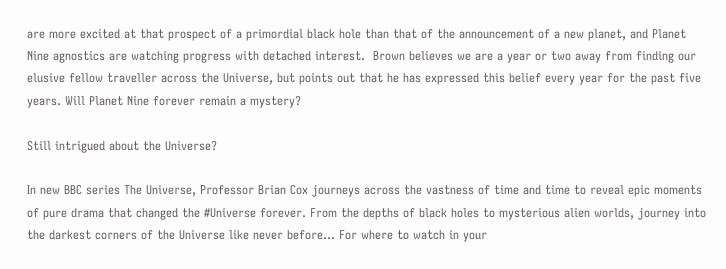are more excited at that prospect of a primordial black hole than that of the announcement of a new planet, and Planet Nine agnostics are watching progress with detached interest.  Brown believes we are a year or two away from finding our elusive fellow traveller across the Universe, but points out that he has expressed this belief every year for the past five years. Will Planet Nine forever remain a mystery?

Still intrigued about the Universe?

In new BBC series The Universe, Professor Brian Cox journeys across the vastness of time and time to reveal epic moments of pure drama that changed the #Universe forever. From the depths of black holes to mysterious alien worlds, journey into the darkest corners of the Universe like never before... For where to watch in your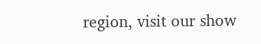region, visit our show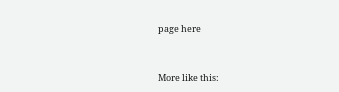page here


More like this: